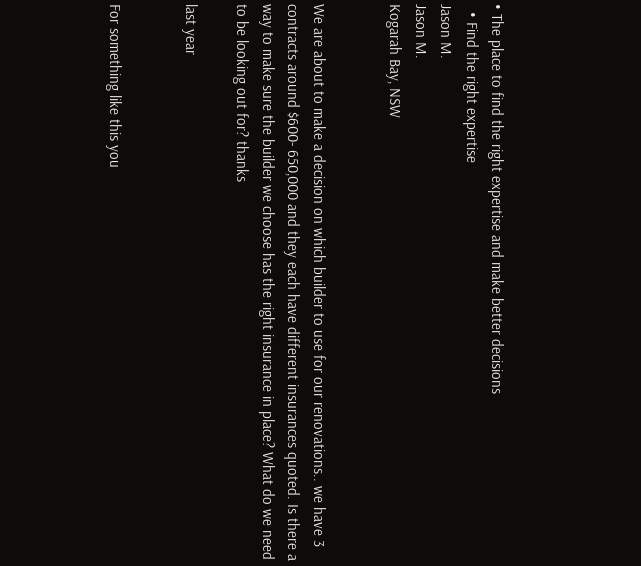• The place to find the right expertise and make better decisions
  • Find the right expertise
Jason M.
Jason M.
Kogarah Bay, NSW


We are about to make a decision on which builder to use for our renovations.. we have 3 contracts around $600- 650,000 and they each have different insurances quoted. Is there a way to make sure the builder we choose has the right insurance in place? What do we need to be looking out for? thanks

last year


For something like this you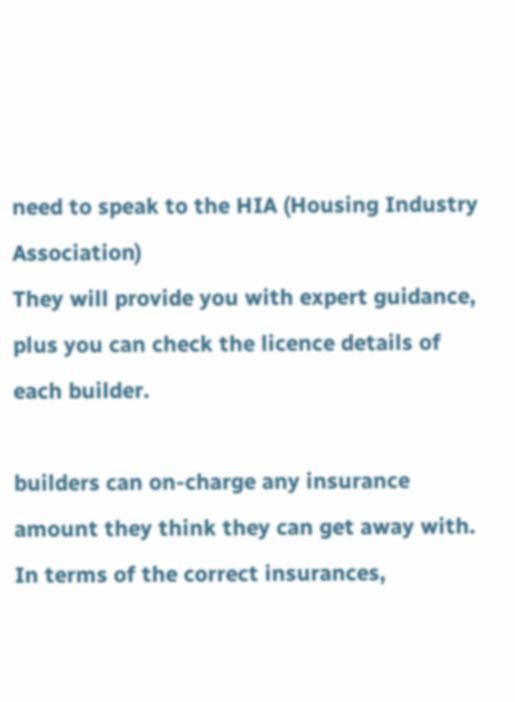need to speak to the HIA (Housing Industry Association)
They will provide you with expert guidance, plus you can check the licence details of each builder.

builders can on-charge any insurance amount they think they can get away with. In terms of the correct insurances,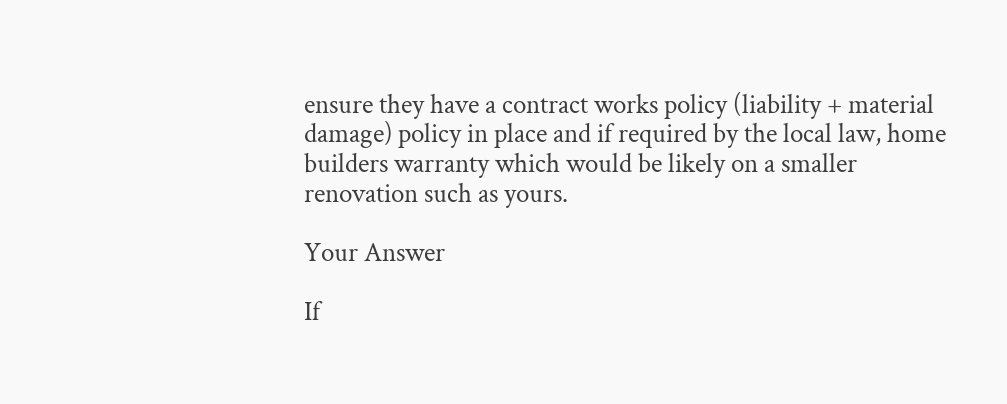ensure they have a contract works policy (liability + material damage) policy in place and if required by the local law, home builders warranty which would be likely on a smaller renovation such as yours.

Your Answer

If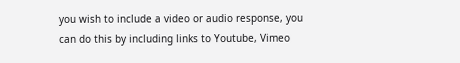you wish to include a video or audio response, you can do this by including links to Youtube, Vimeo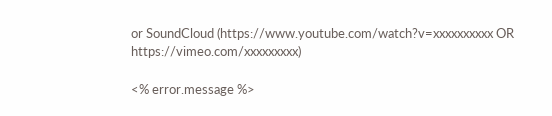or SoundCloud (https://www.youtube.com/watch?v=xxxxxxxxxx OR https://vimeo.com/xxxxxxxxx)

<% error.message %>